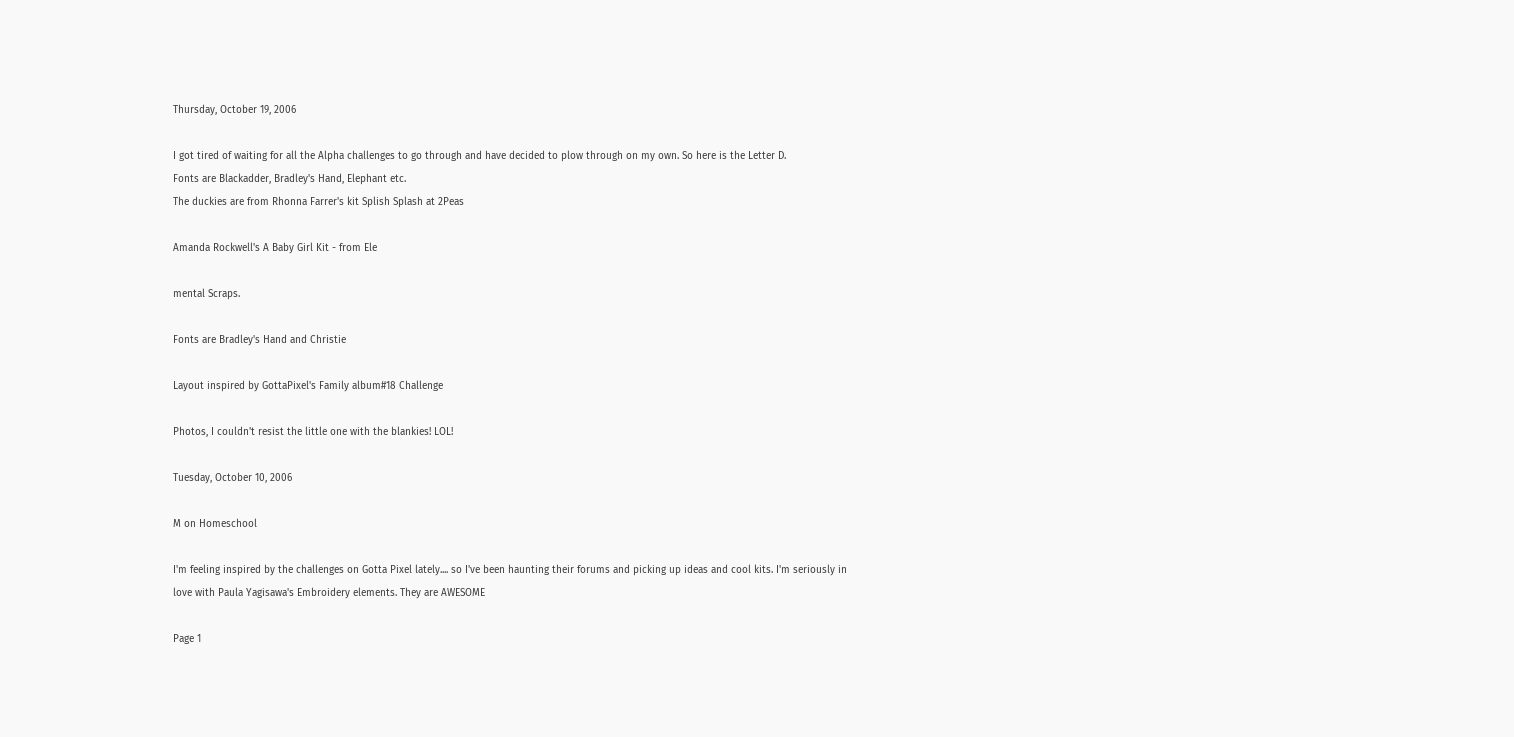Thursday, October 19, 2006

I got tired of waiting for all the Alpha challenges to go through and have decided to plow through on my own. So here is the Letter D.
Fonts are Blackadder, Bradley's Hand, Elephant etc.
The duckies are from Rhonna Farrer's kit Splish Splash at 2Peas

Amanda Rockwell's A Baby Girl Kit - from Ele

mental Scraps.

Fonts are Bradley's Hand and Christie

Layout inspired by GottaPixel's Family album#18 Challenge

Photos, I couldn't resist the little one with the blankies! LOL!

Tuesday, October 10, 2006

M on Homeschool

I'm feeling inspired by the challenges on Gotta Pixel lately.... so I've been haunting their forums and picking up ideas and cool kits. I'm seriously in love with Paula Yagisawa's Embroidery elements. They are AWESOME

Page 1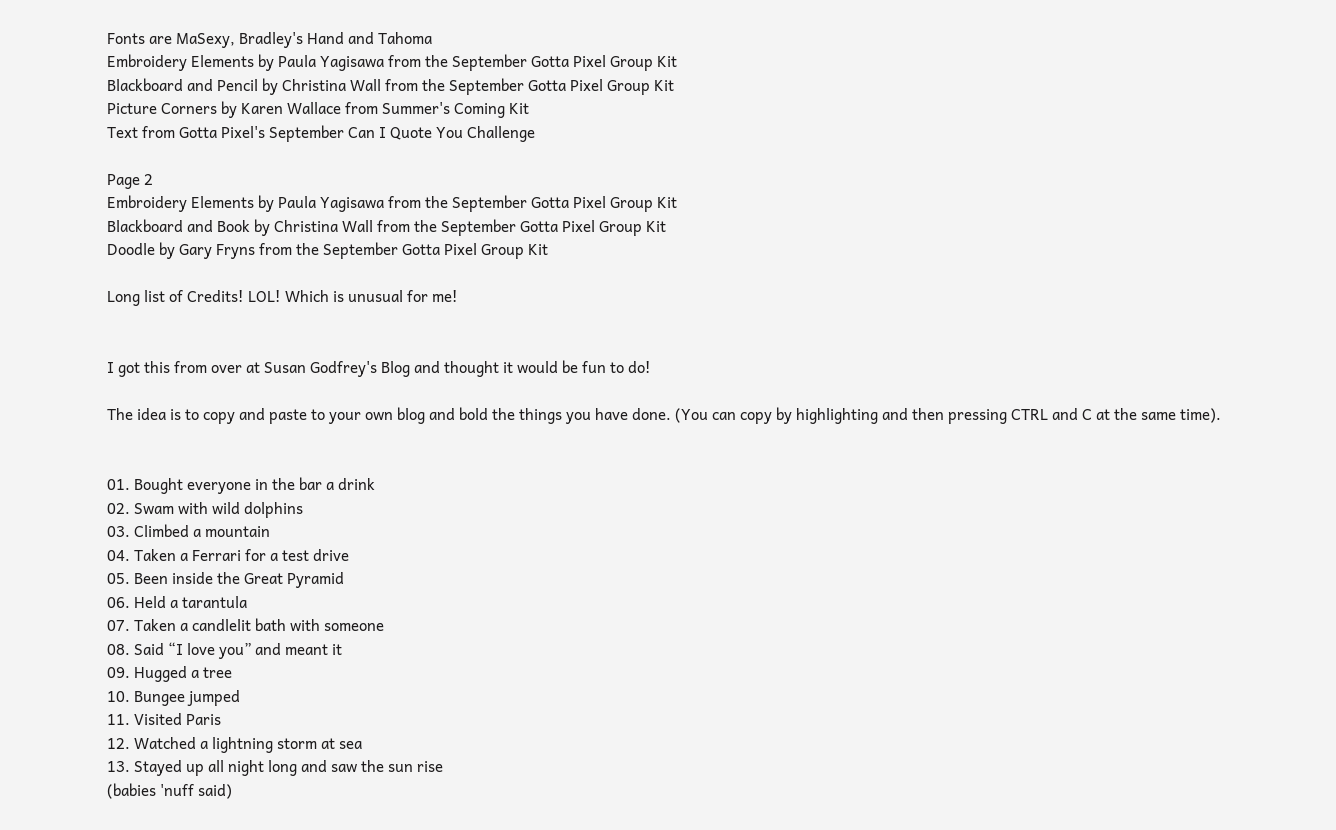Fonts are MaSexy, Bradley's Hand and Tahoma
Embroidery Elements by Paula Yagisawa from the September Gotta Pixel Group Kit
Blackboard and Pencil by Christina Wall from the September Gotta Pixel Group Kit
Picture Corners by Karen Wallace from Summer's Coming Kit
Text from Gotta Pixel's September Can I Quote You Challenge

Page 2
Embroidery Elements by Paula Yagisawa from the September Gotta Pixel Group Kit
Blackboard and Book by Christina Wall from the September Gotta Pixel Group Kit
Doodle by Gary Fryns from the September Gotta Pixel Group Kit

Long list of Credits! LOL! Which is unusual for me!


I got this from over at Susan Godfrey's Blog and thought it would be fun to do!

The idea is to copy and paste to your own blog and bold the things you have done. (You can copy by highlighting and then pressing CTRL and C at the same time).


01. Bought everyone in the bar a drink
02. Swam with wild dolphins
03. Climbed a mountain
04. Taken a Ferrari for a test drive
05. Been inside the Great Pyramid
06. Held a tarantula
07. Taken a candlelit bath with someone
08. Said “I love you” and meant it
09. Hugged a tree
10. Bungee jumped
11. Visited Paris
12. Watched a lightning storm at sea
13. Stayed up all night long and saw the sun rise
(babies 'nuff said)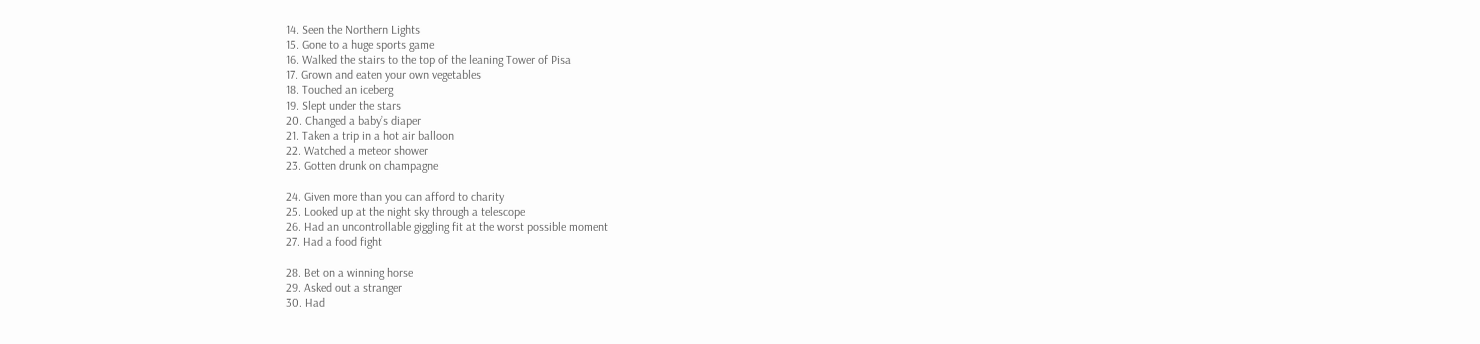14. Seen the Northern Lights
15. Gone to a huge sports game
16. Walked the stairs to the top of the leaning Tower of Pisa
17. Grown and eaten your own vegetables
18. Touched an iceberg
19. Slept under the stars
20. Changed a baby’s diaper
21. Taken a trip in a hot air balloon
22. Watched a meteor shower
23. Gotten drunk on champagne

24. Given more than you can afford to charity
25. Looked up at the night sky through a telescope
26. Had an uncontrollable giggling fit at the worst possible moment
27. Had a food fight

28. Bet on a winning horse
29. Asked out a stranger
30. Had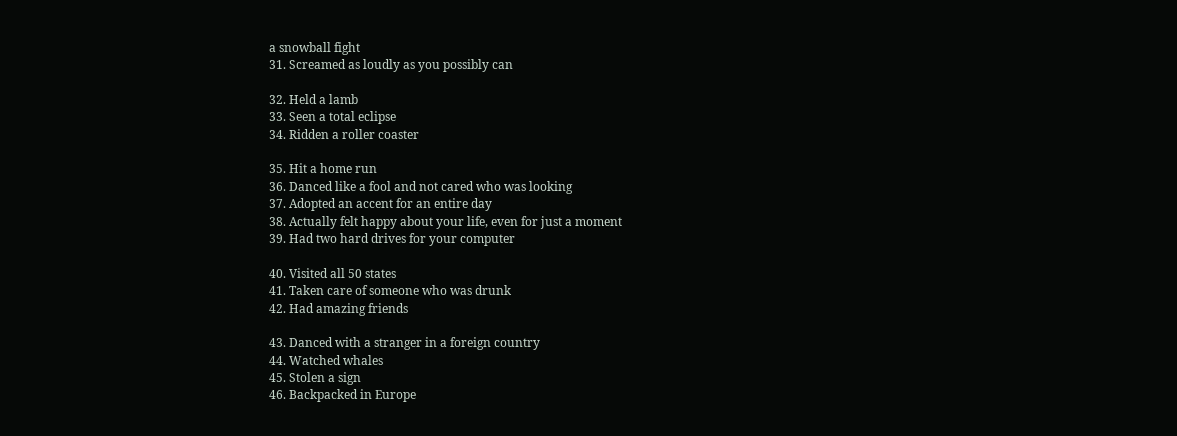a snowball fight
31. Screamed as loudly as you possibly can

32. Held a lamb
33. Seen a total eclipse
34. Ridden a roller coaster

35. Hit a home run
36. Danced like a fool and not cared who was looking
37. Adopted an accent for an entire day
38. Actually felt happy about your life, even for just a moment
39. Had two hard drives for your computer

40. Visited all 50 states
41. Taken care of someone who was drunk
42. Had amazing friends

43. Danced with a stranger in a foreign country
44. Watched whales
45. Stolen a sign
46. Backpacked in Europe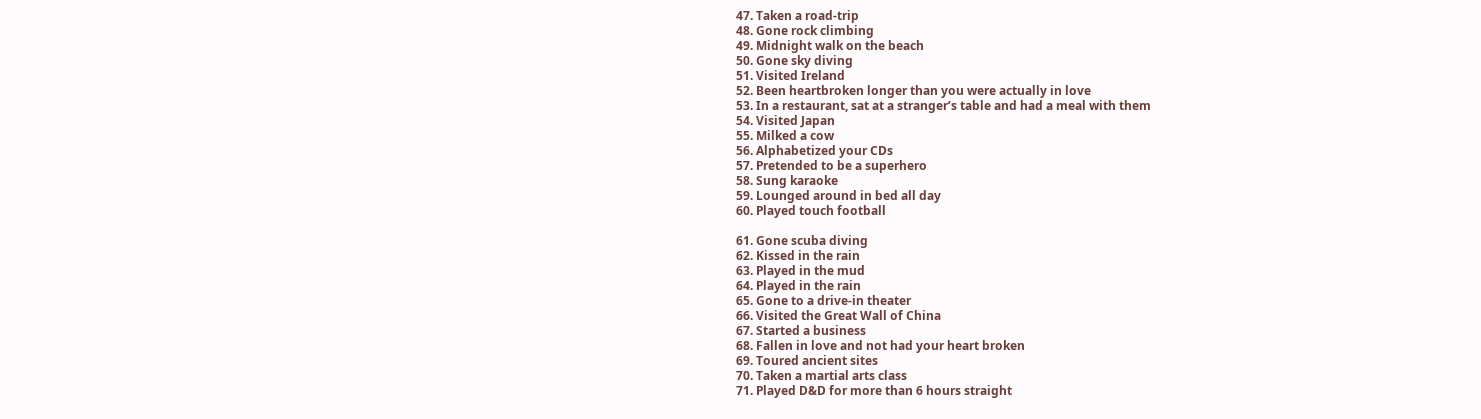47. Taken a road-trip
48. Gone rock climbing
49. Midnight walk on the beach
50. Gone sky diving
51. Visited Ireland
52. Been heartbroken longer than you were actually in love
53. In a restaurant, sat at a stranger’s table and had a meal with them
54. Visited Japan
55. Milked a cow
56. Alphabetized your CDs
57. Pretended to be a superhero
58. Sung karaoke
59. Lounged around in bed all day
60. Played touch football

61. Gone scuba diving
62. Kissed in the rain
63. Played in the mud
64. Played in the rain
65. Gone to a drive-in theater
66. Visited the Great Wall of China
67. Started a business
68. Fallen in love and not had your heart broken
69. Toured ancient sites
70. Taken a martial arts class
71. Played D&D for more than 6 hours straight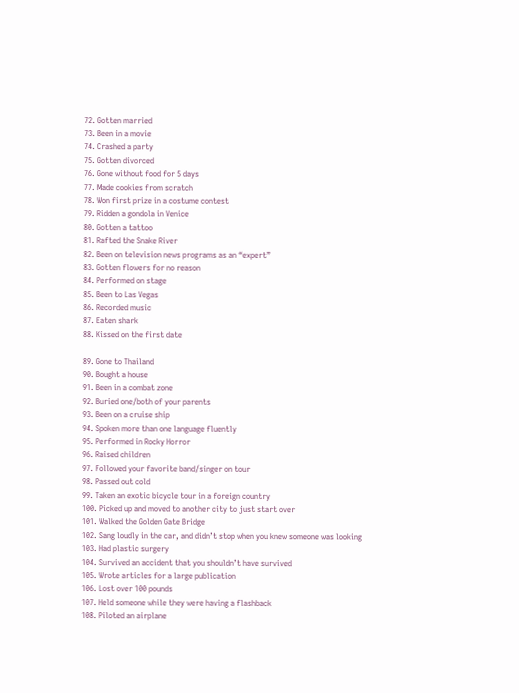72. Gotten married
73. Been in a movie
74. Crashed a party
75. Gotten divorced
76. Gone without food for 5 days
77. Made cookies from scratch
78. Won first prize in a costume contest
79. Ridden a gondola in Venice
80. Gotten a tattoo
81. Rafted the Snake River
82. Been on television news programs as an “expert”
83. Gotten flowers for no reason
84. Performed on stage
85. Been to Las Vegas
86. Recorded music
87. Eaten shark
88. Kissed on the first date

89. Gone to Thailand
90. Bought a house
91. Been in a combat zone
92. Buried one/both of your parents
93. Been on a cruise ship
94. Spoken more than one language fluently
95. Performed in Rocky Horror
96. Raised children
97. Followed your favorite band/singer on tour
98. Passed out cold
99. Taken an exotic bicycle tour in a foreign country
100. Picked up and moved to another city to just start over
101. Walked the Golden Gate Bridge
102. Sang loudly in the car, and didn’t stop when you knew someone was looking
103. Had plastic surgery
104. Survived an accident that you shouldn’t have survived
105. Wrote articles for a large publication
106. Lost over 100 pounds
107. Held someone while they were having a flashback
108. Piloted an airplane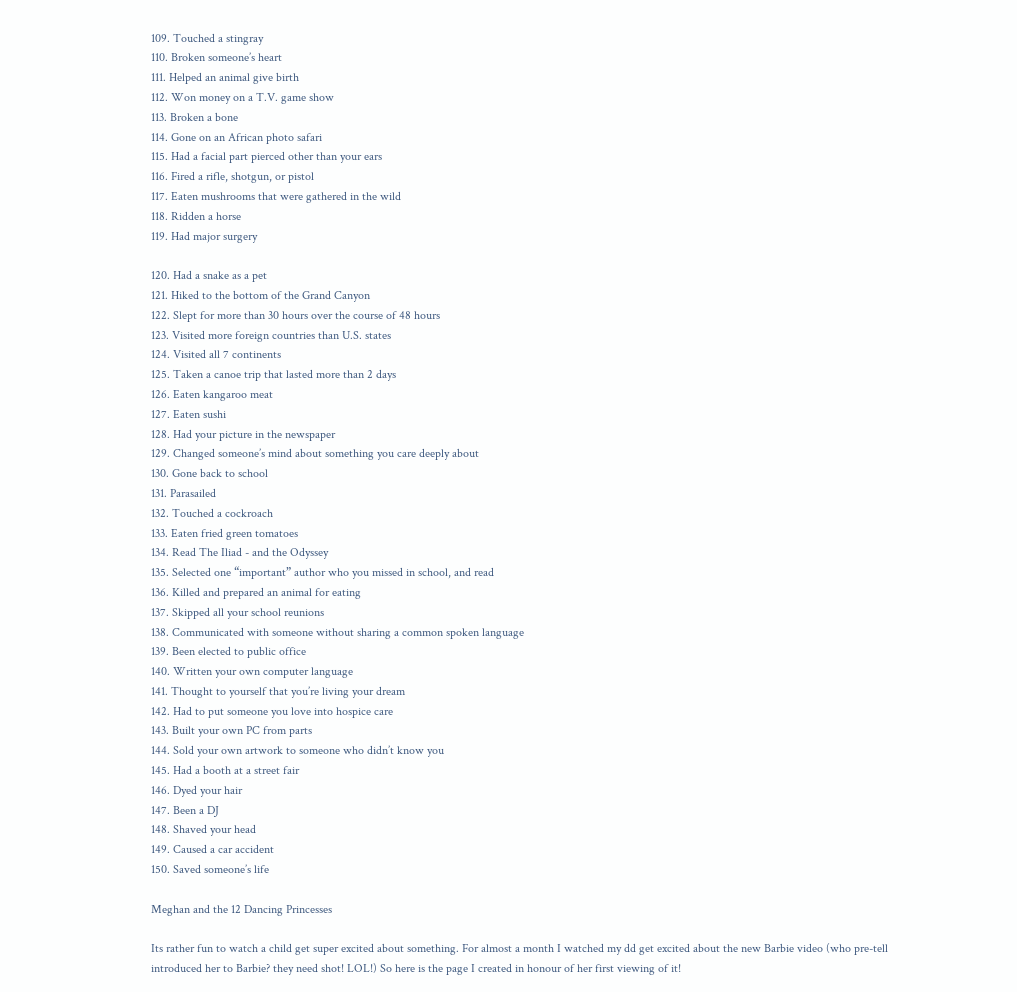109. Touched a stingray
110. Broken someone’s heart
111. Helped an animal give birth
112. Won money on a T.V. game show
113. Broken a bone
114. Gone on an African photo safari
115. Had a facial part pierced other than your ears
116. Fired a rifle, shotgun, or pistol
117. Eaten mushrooms that were gathered in the wild
118. Ridden a horse
119. Had major surgery

120. Had a snake as a pet
121. Hiked to the bottom of the Grand Canyon
122. Slept for more than 30 hours over the course of 48 hours
123. Visited more foreign countries than U.S. states
124. Visited all 7 continents
125. Taken a canoe trip that lasted more than 2 days
126. Eaten kangaroo meat
127. Eaten sushi
128. Had your picture in the newspaper
129. Changed someone’s mind about something you care deeply about
130. Gone back to school
131. Parasailed
132. Touched a cockroach
133. Eaten fried green tomatoes
134. Read The Iliad - and the Odyssey
135. Selected one “important” author who you missed in school, and read
136. Killed and prepared an animal for eating
137. Skipped all your school reunions
138. Communicated with someone without sharing a common spoken language
139. Been elected to public office
140. Written your own computer language
141. Thought to yourself that you’re living your dream
142. Had to put someone you love into hospice care
143. Built your own PC from parts
144. Sold your own artwork to someone who didn’t know you
145. Had a booth at a street fair
146. Dyed your hair
147. Been a DJ
148. Shaved your head
149. Caused a car accident
150. Saved someone’s life

Meghan and the 12 Dancing Princesses

Its rather fun to watch a child get super excited about something. For almost a month I watched my dd get excited about the new Barbie video (who pre-tell introduced her to Barbie? they need shot! LOL!) So here is the page I created in honour of her first viewing of it!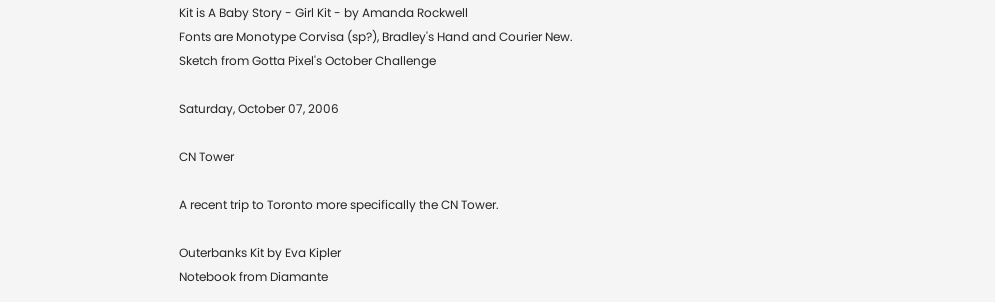Kit is A Baby Story - Girl Kit - by Amanda Rockwell
Fonts are Monotype Corvisa (sp?), Bradley's Hand and Courier New.
Sketch from Gotta Pixel's October Challenge

Saturday, October 07, 2006

CN Tower

A recent trip to Toronto more specifically the CN Tower.

Outerbanks Kit by Eva Kipler
Notebook from Diamante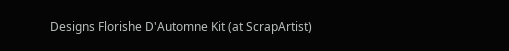Designs Florishe D'Automne Kit (at ScrapArtist)